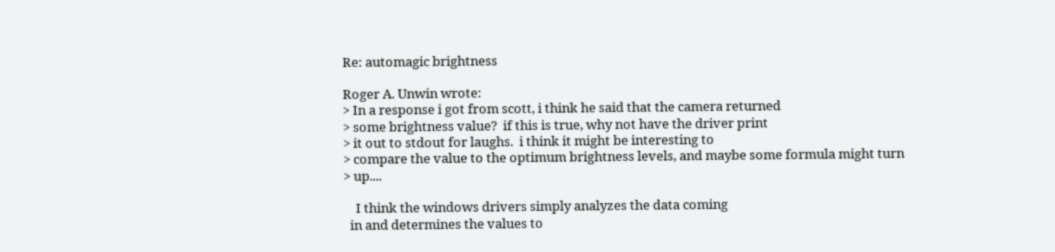Re: automagic brightness

Roger A. Unwin wrote:
> In a response i got from scott, i think he said that the camera returned
> some brightness value?  if this is true, why not have the driver print
> it out to stdout for laughs.  i think it might be interesting to
> compare the value to the optimum brightness levels, and maybe some formula might turn
> up....

    I think the windows drivers simply analyzes the data coming
  in and determines the values to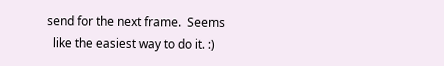send for the next frame.  Seems
  like the easiest way to do it. :)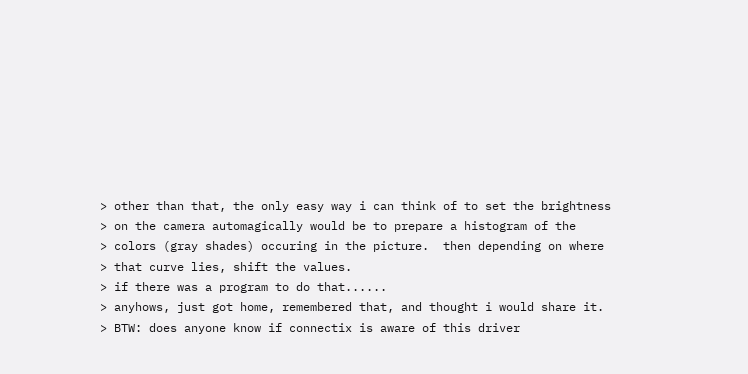> other than that, the only easy way i can think of to set the brightness
> on the camera automagically would be to prepare a histogram of the
> colors (gray shades) occuring in the picture.  then depending on where
> that curve lies, shift the values.
> if there was a program to do that......
> anyhows, just got home, remembered that, and thought i would share it.
> BTW: does anyone know if connectix is aware of this driver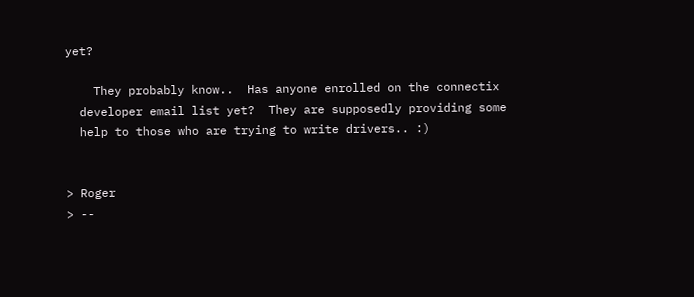yet?

    They probably know..  Has anyone enrolled on the connectix
  developer email list yet?  They are supposedly providing some
  help to those who are trying to write drivers.. :)


> Roger
> --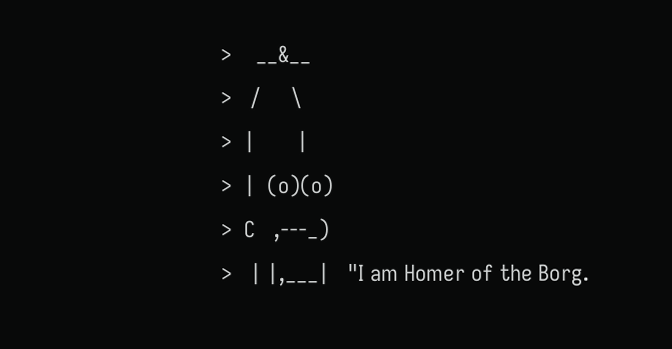>    __&__
>   /     \
>  |       |
>  |  (o)(o)
>  C   ,---_)
>   | |,___|   "I am Homer of the Borg.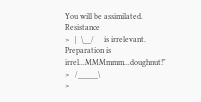You will be assimilated.  Resistance
>   |  \__/     is irrelevant.  Preparation is irrel...MMMmmm...doughnut!"
>   /_____\
>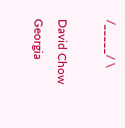/_____/ \

David Chow
Georgia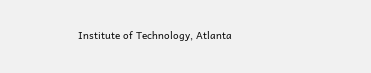Institute of Technology, Atlanta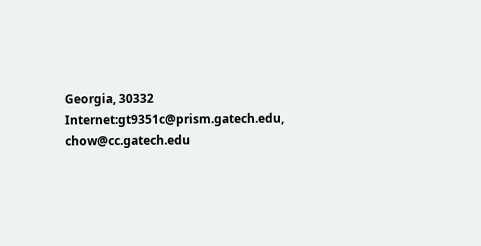Georgia, 30332
Internet:gt9351c@prism.gatech.edu, chow@cc.gatech.edu